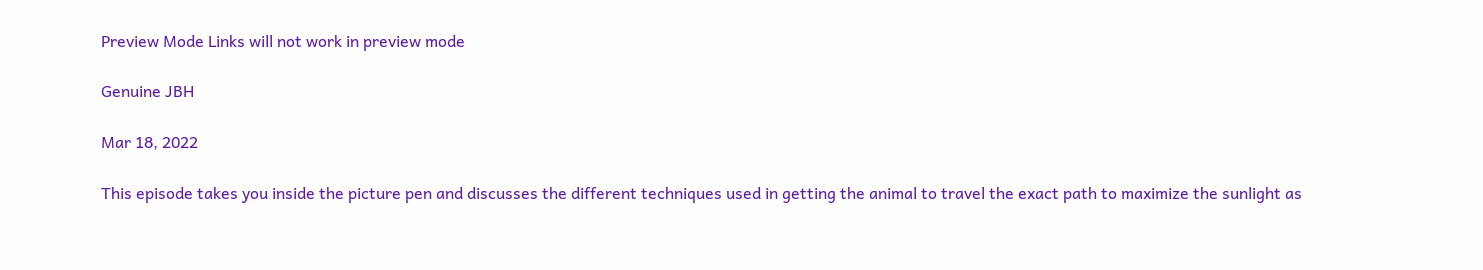Preview Mode Links will not work in preview mode

Genuine JBH

Mar 18, 2022

This episode takes you inside the picture pen and discusses the different techniques used in getting the animal to travel the exact path to maximize the sunlight as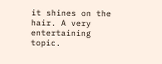it shines on the hair. A very entertaining topic.